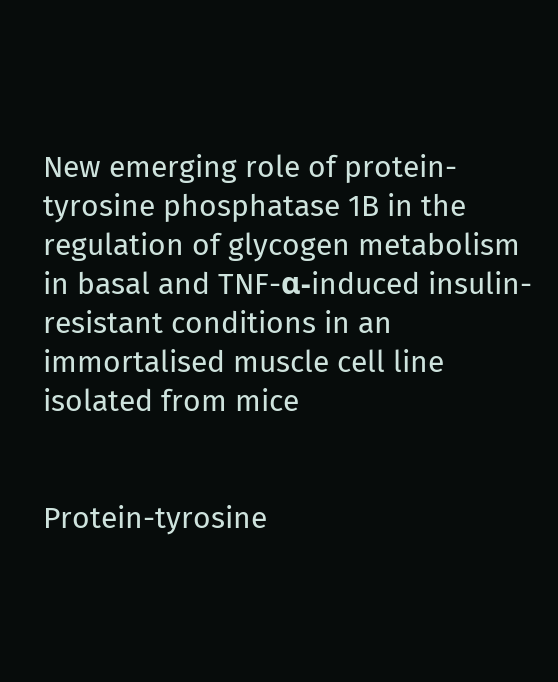New emerging role of protein-tyrosine phosphatase 1B in the regulation of glycogen metabolism in basal and TNF-α-induced insulin-resistant conditions in an immortalised muscle cell line isolated from mice


Protein-tyrosine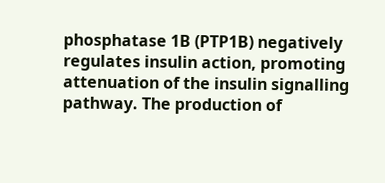phosphatase 1B (PTP1B) negatively regulates insulin action, promoting attenuation of the insulin signalling pathway. The production of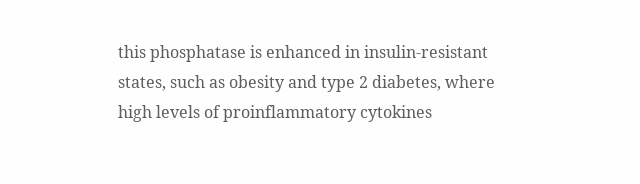this phosphatase is enhanced in insulin-resistant states, such as obesity and type 2 diabetes, where high levels of proinflammatory cytokines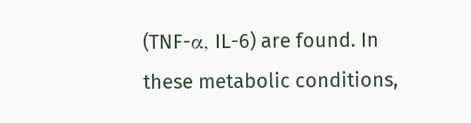(TNF-α, IL-6) are found. In these metabolic conditions,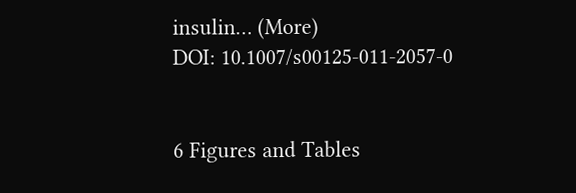insulin… (More)
DOI: 10.1007/s00125-011-2057-0


6 Figures and Tables